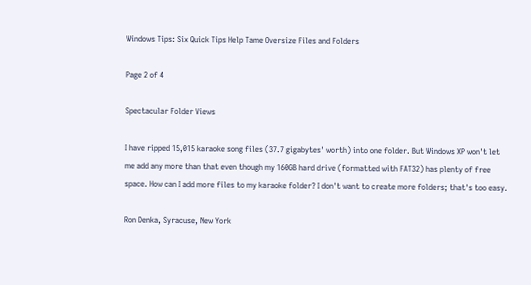Windows Tips: Six Quick Tips Help Tame Oversize Files and Folders

Page 2 of 4

Spectacular Folder Views

I have ripped 15,015 karaoke song files (37.7 gigabytes' worth) into one folder. But Windows XP won't let me add any more than that even though my 160GB hard drive (formatted with FAT32) has plenty of free space. How can I add more files to my karaoke folder? I don't want to create more folders; that's too easy.

Ron Denka, Syracuse, New York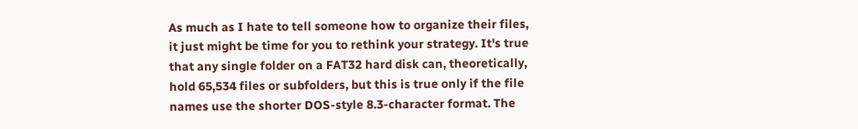As much as I hate to tell someone how to organize their files, it just might be time for you to rethink your strategy. It's true that any single folder on a FAT32 hard disk can, theoretically, hold 65,534 files or subfolders, but this is true only if the file names use the shorter DOS-style 8.3-character format. The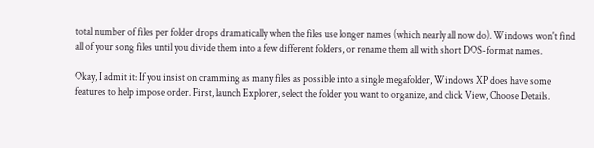total number of files per folder drops dramatically when the files use longer names (which nearly all now do). Windows won't find all of your song files until you divide them into a few different folders, or rename them all with short DOS-format names.

Okay, I admit it: If you insist on cramming as many files as possible into a single megafolder, Windows XP does have some features to help impose order. First, launch Explorer, select the folder you want to organize, and click View, Choose Details.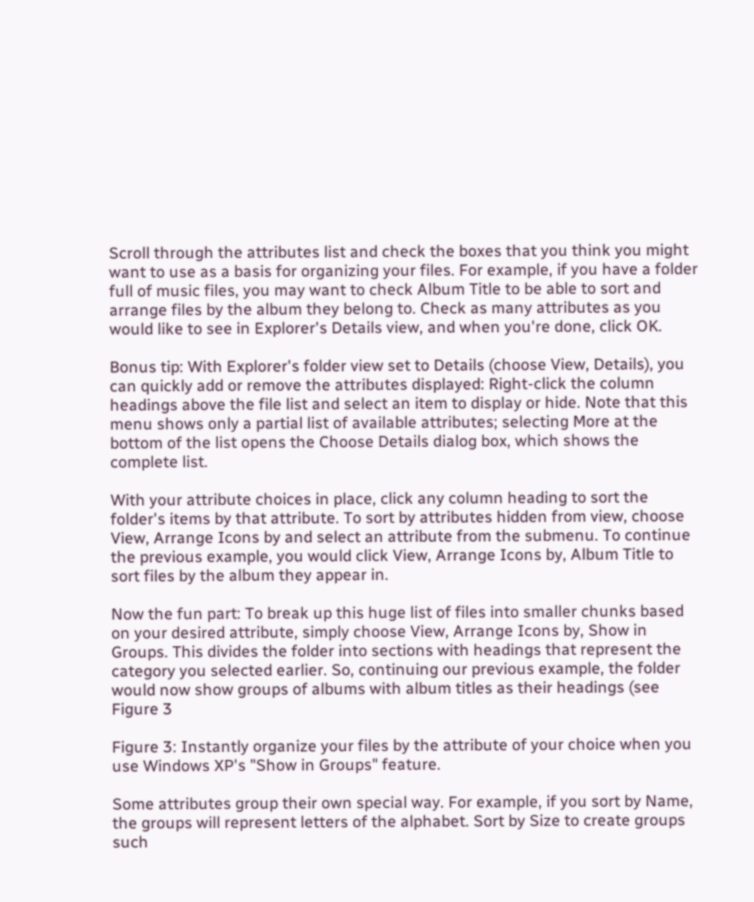Scroll through the attributes list and check the boxes that you think you might want to use as a basis for organizing your files. For example, if you have a folder full of music files, you may want to check Album Title to be able to sort and arrange files by the album they belong to. Check as many attributes as you would like to see in Explorer's Details view, and when you're done, click OK.

Bonus tip: With Explorer's folder view set to Details (choose View, Details), you can quickly add or remove the attributes displayed: Right-click the column headings above the file list and select an item to display or hide. Note that this menu shows only a partial list of available attributes; selecting More at the bottom of the list opens the Choose Details dialog box, which shows the complete list.

With your attribute choices in place, click any column heading to sort the folder's items by that attribute. To sort by attributes hidden from view, choose View, Arrange Icons by and select an attribute from the submenu. To continue the previous example, you would click View, Arrange Icons by, Album Title to sort files by the album they appear in.

Now the fun part: To break up this huge list of files into smaller chunks based on your desired attribute, simply choose View, Arrange Icons by, Show in Groups. This divides the folder into sections with headings that represent the category you selected earlier. So, continuing our previous example, the folder would now show groups of albums with album titles as their headings (see Figure 3

Figure 3: Instantly organize your files by the attribute of your choice when you use Windows XP's "Show in Groups" feature.

Some attributes group their own special way. For example, if you sort by Name, the groups will represent letters of the alphabet. Sort by Size to create groups such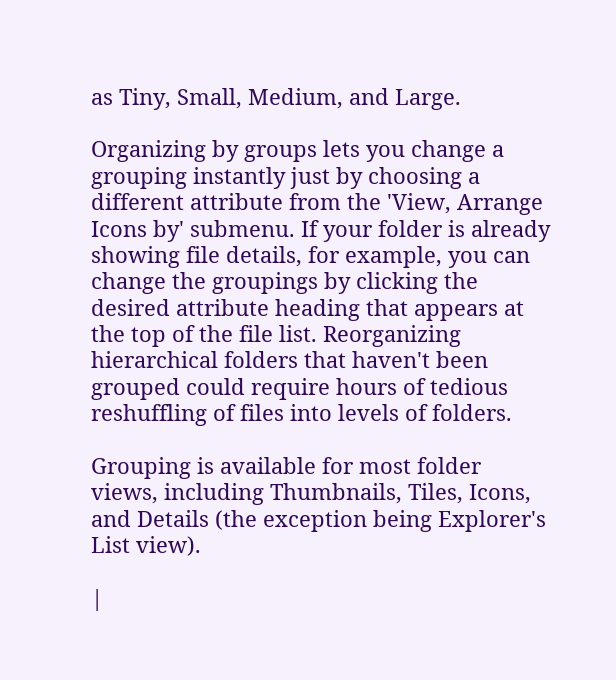as Tiny, Small, Medium, and Large.

Organizing by groups lets you change a grouping instantly just by choosing a different attribute from the 'View, Arrange Icons by' submenu. If your folder is already showing file details, for example, you can change the groupings by clicking the desired attribute heading that appears at the top of the file list. Reorganizing hierarchical folders that haven't been grouped could require hours of tedious reshuffling of files into levels of folders.

Grouping is available for most folder views, including Thumbnails, Tiles, Icons, and Details (the exception being Explorer's List view).

|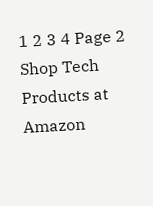1 2 3 4 Page 2
Shop Tech Products at Amazon